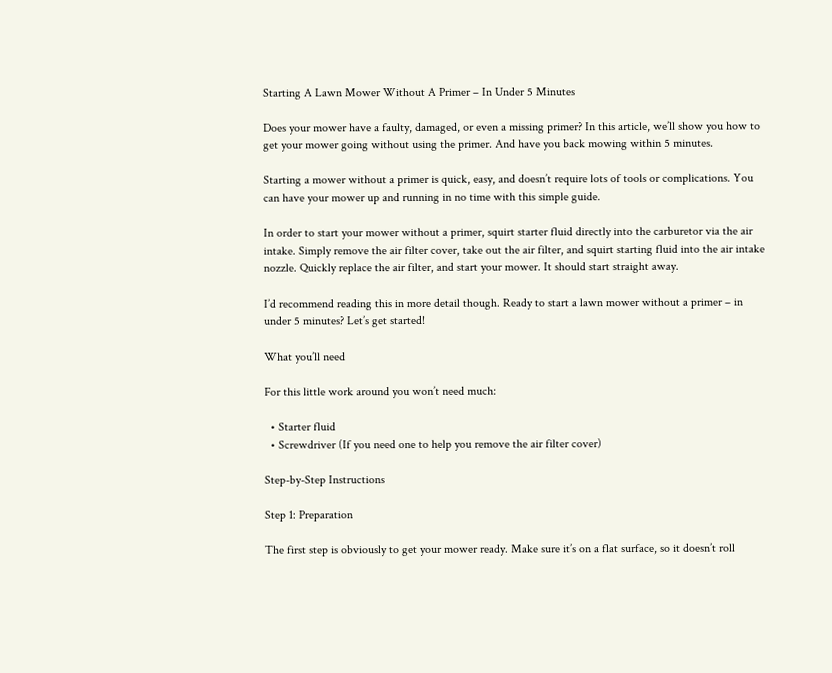Starting A Lawn Mower Without A Primer – In Under 5 Minutes

Does your mower have a faulty, damaged, or even a missing primer? In this article, we’ll show you how to get your mower going without using the primer. And have you back mowing within 5 minutes.

Starting a mower without a primer is quick, easy, and doesn’t require lots of tools or complications. You can have your mower up and running in no time with this simple guide.

In order to start your mower without a primer, squirt starter fluid directly into the carburetor via the air intake. Simply remove the air filter cover, take out the air filter, and squirt starting fluid into the air intake nozzle. Quickly replace the air filter, and start your mower. It should start straight away.

I’d recommend reading this in more detail though. Ready to start a lawn mower without a primer – in under 5 minutes? Let’s get started!

What you’ll need

For this little work around you won’t need much:

  • Starter fluid
  • Screwdriver (If you need one to help you remove the air filter cover)

Step-by-Step Instructions

Step 1: Preparation

The first step is obviously to get your mower ready. Make sure it’s on a flat surface, so it doesn’t roll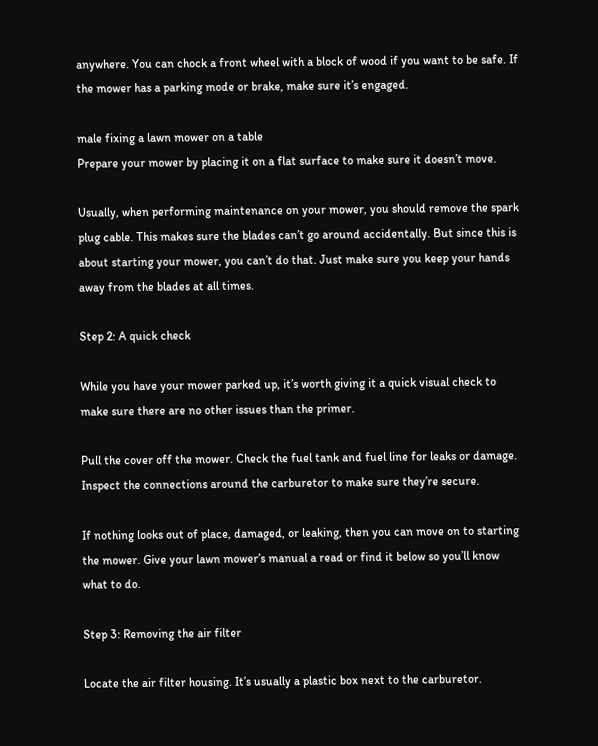anywhere. You can chock a front wheel with a block of wood if you want to be safe. If the mower has a parking mode or brake, make sure it’s engaged.

male fixing a lawn mower on a table
Prepare your mower by placing it on a flat surface to make sure it doesn’t move.

Usually, when performing maintenance on your mower, you should remove the spark plug cable. This makes sure the blades can’t go around accidentally. But since this is about starting your mower, you can’t do that. Just make sure you keep your hands away from the blades at all times.

Step 2: A quick check

While you have your mower parked up, it’s worth giving it a quick visual check to make sure there are no other issues than the primer.

Pull the cover off the mower. Check the fuel tank and fuel line for leaks or damage. Inspect the connections around the carburetor to make sure they’re secure.

If nothing looks out of place, damaged, or leaking, then you can move on to starting the mower. Give your lawn mower’s manual a read or find it below so you’ll know what to do.

Step 3: Removing the air filter

Locate the air filter housing. It’s usually a plastic box next to the carburetor.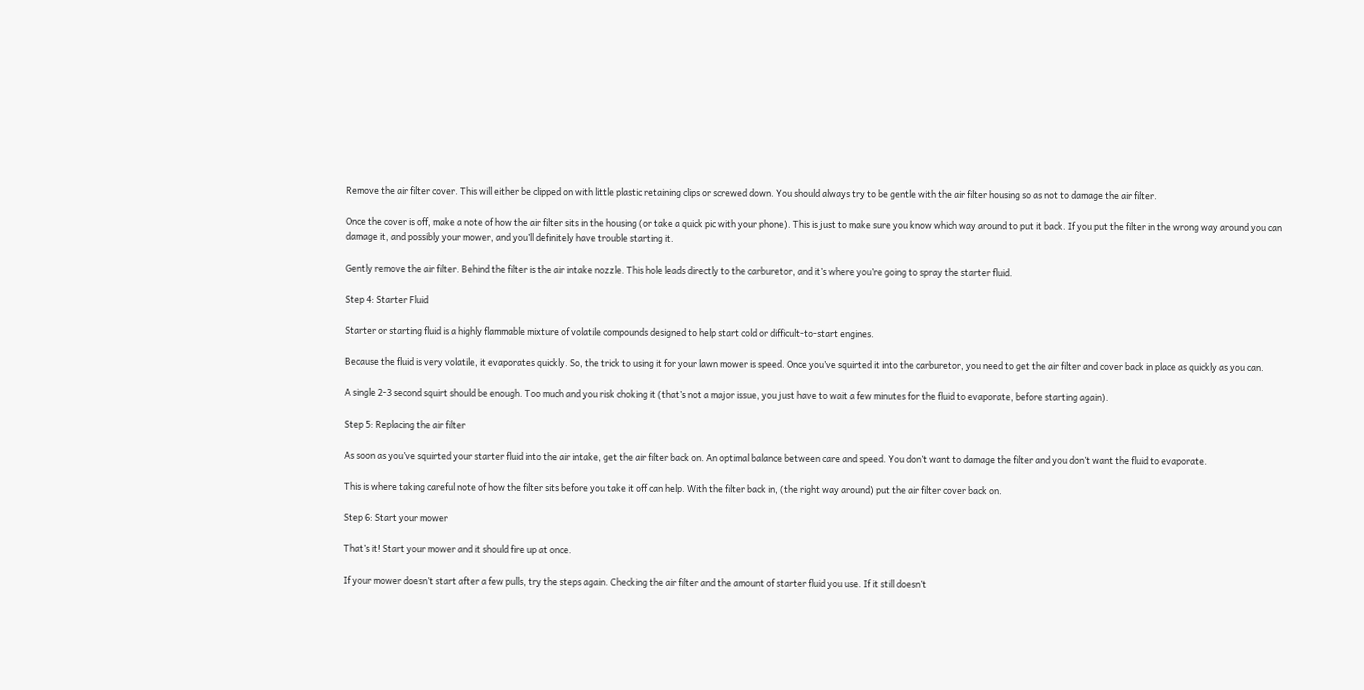Remove the air filter cover. This will either be clipped on with little plastic retaining clips or screwed down. You should always try to be gentle with the air filter housing so as not to damage the air filter.

Once the cover is off, make a note of how the air filter sits in the housing (or take a quick pic with your phone). This is just to make sure you know which way around to put it back. If you put the filter in the wrong way around you can damage it, and possibly your mower, and you’ll definitely have trouble starting it.

Gently remove the air filter. Behind the filter is the air intake nozzle. This hole leads directly to the carburetor, and it’s where you’re going to spray the starter fluid.

Step 4: Starter Fluid

Starter or starting fluid is a highly flammable mixture of volatile compounds designed to help start cold or difficult-to-start engines.

Because the fluid is very volatile, it evaporates quickly. So, the trick to using it for your lawn mower is speed. Once you’ve squirted it into the carburetor, you need to get the air filter and cover back in place as quickly as you can.

A single 2-3 second squirt should be enough. Too much and you risk choking it (that’s not a major issue, you just have to wait a few minutes for the fluid to evaporate, before starting again).

Step 5: Replacing the air filter

As soon as you’ve squirted your starter fluid into the air intake, get the air filter back on. An optimal balance between care and speed. You don’t want to damage the filter and you don’t want the fluid to evaporate.

This is where taking careful note of how the filter sits before you take it off can help. With the filter back in, (the right way around) put the air filter cover back on.

Step 6: Start your mower

That’s it! Start your mower and it should fire up at once.

If your mower doesn’t start after a few pulls, try the steps again. Checking the air filter and the amount of starter fluid you use. If it still doesn’t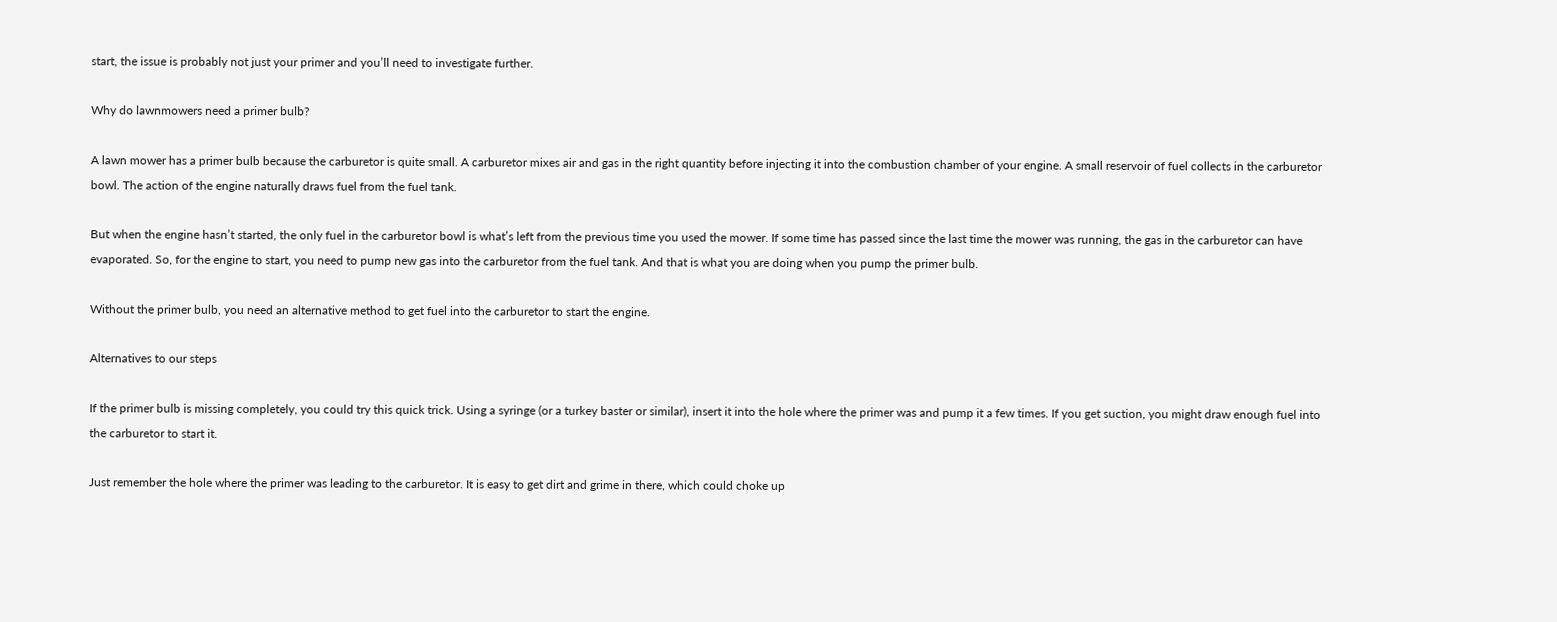start, the issue is probably not just your primer and you’ll need to investigate further.

Why do lawnmowers need a primer bulb?

A lawn mower has a primer bulb because the carburetor is quite small. A carburetor mixes air and gas in the right quantity before injecting it into the combustion chamber of your engine. A small reservoir of fuel collects in the carburetor bowl. The action of the engine naturally draws fuel from the fuel tank.

But when the engine hasn’t started, the only fuel in the carburetor bowl is what’s left from the previous time you used the mower. If some time has passed since the last time the mower was running, the gas in the carburetor can have evaporated. So, for the engine to start, you need to pump new gas into the carburetor from the fuel tank. And that is what you are doing when you pump the primer bulb.

Without the primer bulb, you need an alternative method to get fuel into the carburetor to start the engine.

Alternatives to our steps

If the primer bulb is missing completely, you could try this quick trick. Using a syringe (or a turkey baster or similar), insert it into the hole where the primer was and pump it a few times. If you get suction, you might draw enough fuel into the carburetor to start it.

Just remember the hole where the primer was leading to the carburetor. It is easy to get dirt and grime in there, which could choke up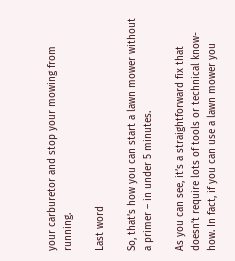your carburetor and stop your mowing from running.

Last word

So, that’s how you can start a lawn mower without a primer – in under 5 minutes.

As you can see, it’s a straightforward fix that doesn’t require lots of tools or technical know-how. In fact, if you can use a lawn mower you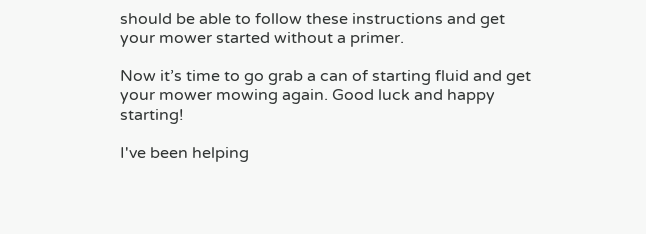should be able to follow these instructions and get your mower started without a primer.

Now it’s time to go grab a can of starting fluid and get your mower mowing again. Good luck and happy starting!

I've been helping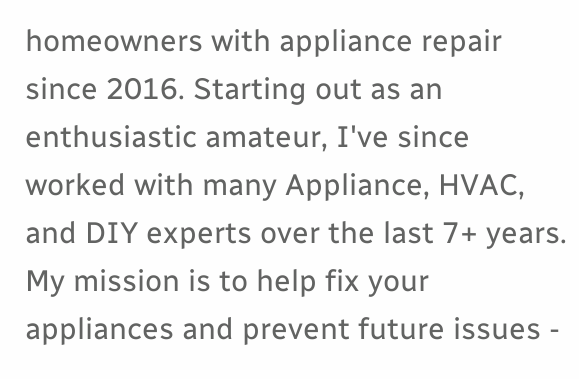homeowners with appliance repair since 2016. Starting out as an enthusiastic amateur, I've since worked with many Appliance, HVAC, and DIY experts over the last 7+ years. My mission is to help fix your appliances and prevent future issues -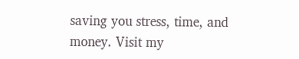saving you stress, time, and money. Visit my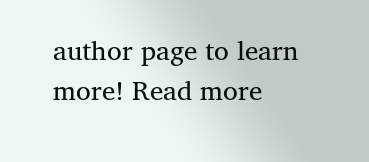author page to learn more! Read more